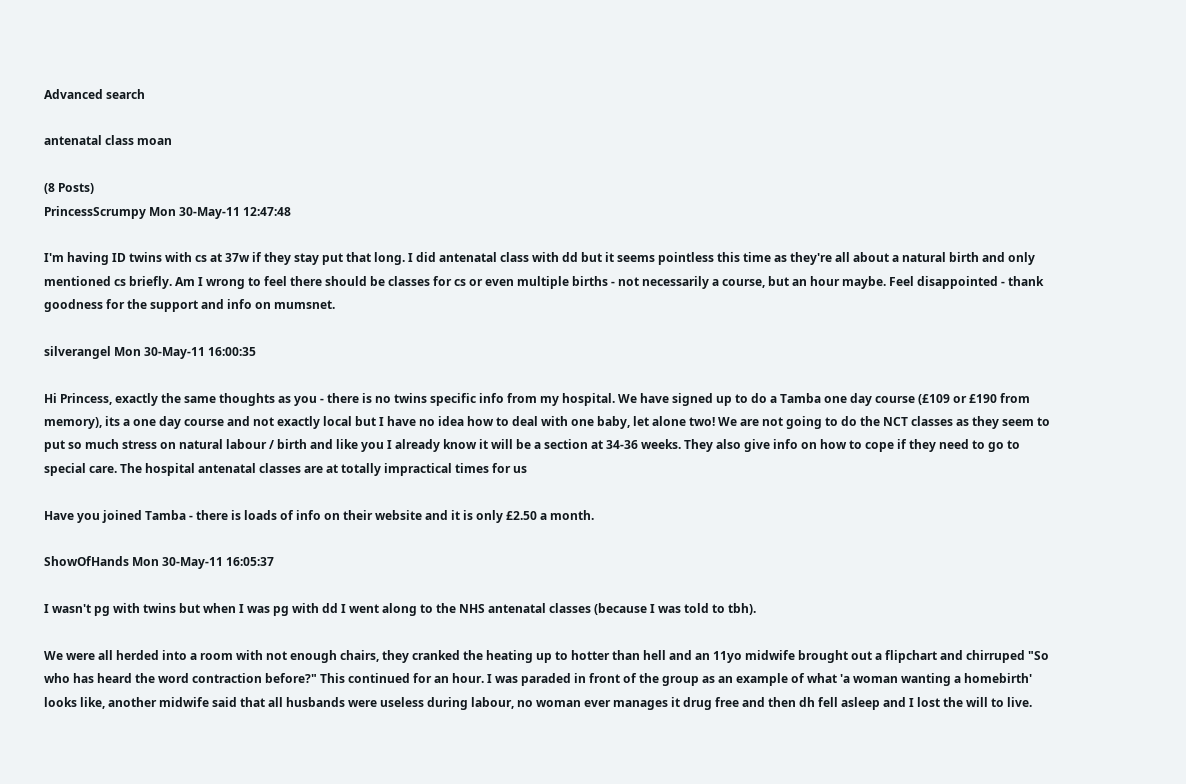Advanced search

antenatal class moan

(8 Posts)
PrincessScrumpy Mon 30-May-11 12:47:48

I'm having ID twins with cs at 37w if they stay put that long. I did antenatal class with dd but it seems pointless this time as they're all about a natural birth and only mentioned cs briefly. Am I wrong to feel there should be classes for cs or even multiple births - not necessarily a course, but an hour maybe. Feel disappointed - thank goodness for the support and info on mumsnet.

silverangel Mon 30-May-11 16:00:35

Hi Princess, exactly the same thoughts as you - there is no twins specific info from my hospital. We have signed up to do a Tamba one day course (£109 or £190 from memory), its a one day course and not exactly local but I have no idea how to deal with one baby, let alone two! We are not going to do the NCT classes as they seem to put so much stress on natural labour / birth and like you I already know it will be a section at 34-36 weeks. They also give info on how to cope if they need to go to special care. The hospital antenatal classes are at totally impractical times for us

Have you joined Tamba - there is loads of info on their website and it is only £2.50 a month.

ShowOfHands Mon 30-May-11 16:05:37

I wasn't pg with twins but when I was pg with dd I went along to the NHS antenatal classes (because I was told to tbh).

We were all herded into a room with not enough chairs, they cranked the heating up to hotter than hell and an 11yo midwife brought out a flipchart and chirruped "So who has heard the word contraction before?" This continued for an hour. I was paraded in front of the group as an example of what 'a woman wanting a homebirth' looks like, another midwife said that all husbands were useless during labour, no woman ever manages it drug free and then dh fell asleep and I lost the will to live.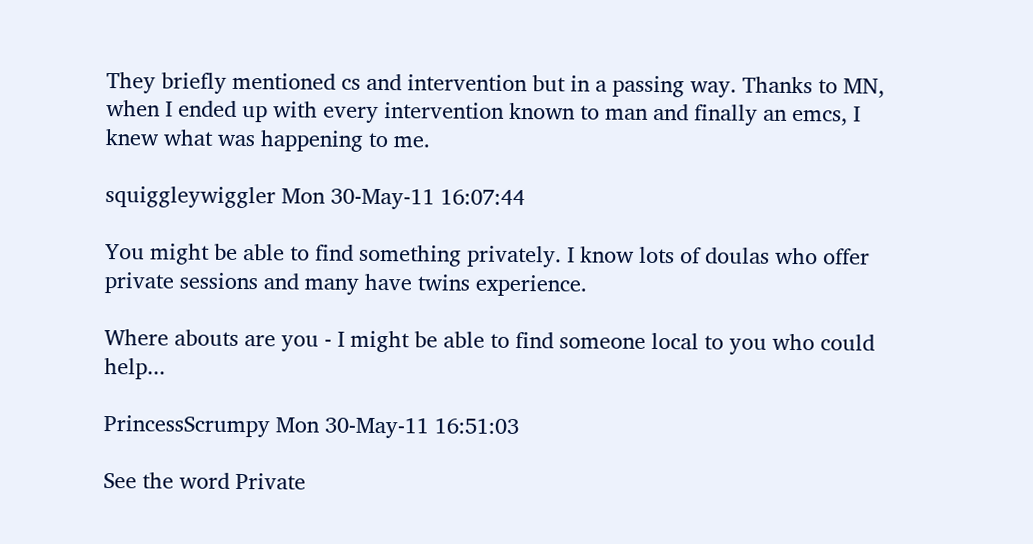They briefly mentioned cs and intervention but in a passing way. Thanks to MN, when I ended up with every intervention known to man and finally an emcs, I knew what was happening to me.

squiggleywiggler Mon 30-May-11 16:07:44

You might be able to find something privately. I know lots of doulas who offer private sessions and many have twins experience.

Where abouts are you - I might be able to find someone local to you who could help...

PrincessScrumpy Mon 30-May-11 16:51:03

See the word Private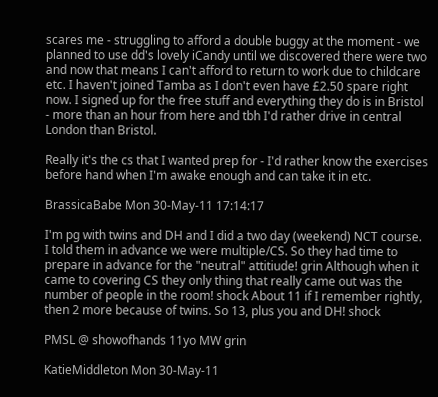scares me - struggling to afford a double buggy at the moment - we planned to use dd's lovely iCandy until we discovered there were two and now that means I can't afford to return to work due to childcare etc. I haven't joined Tamba as I don't even have £2.50 spare right now. I signed up for the free stuff and everything they do is in Bristol - more than an hour from here and tbh I'd rather drive in central London than Bristol.

Really it's the cs that I wanted prep for - I'd rather know the exercises before hand when I'm awake enough and can take it in etc.

BrassicaBabe Mon 30-May-11 17:14:17

I'm pg with twins and DH and I did a two day (weekend) NCT course. I told them in advance we were multiple/CS. So they had time to prepare in advance for the "neutral" attitiude! grin Although when it came to covering CS they only thing that really came out was the number of people in the room! shock About 11 if I remember rightly, then 2 more because of twins. So 13, plus you and DH! shock

PMSL @ showofhands 11yo MW grin

KatieMiddleton Mon 30-May-11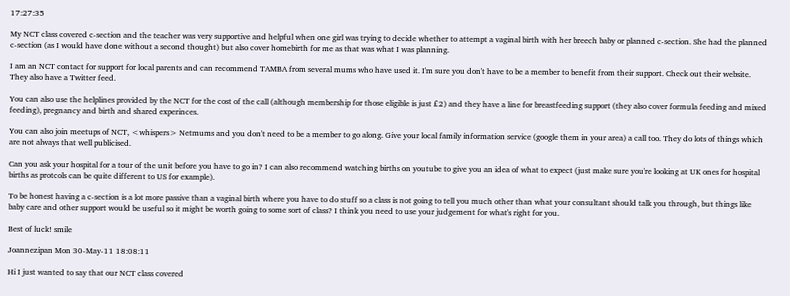17:27:35

My NCT class covered c-section and the teacher was very supportive and helpful when one girl was trying to decide whether to attempt a vaginal birth with her breech baby or planned c-section. She had the planned c-section (as I would have done without a second thought) but also cover homebirth for me as that was what I was planning.

I am an NCT contact for support for local parents and can recommend TAMBA from several mums who have used it. I'm sure you don't have to be a member to benefit from their support. Check out their website. They also have a Twitter feed.

You can also use the helplines provided by the NCT for the cost of the call (although membership for those eligible is just £2) and they have a line for breastfeeding support (they also cover formula feeding and mixed feeding), pregnancy and birth and shared experinces.

You can also join meetups of NCT, <whispers> Netmums and you don't need to be a member to go along. Give your local family information service (google them in your area) a call too. They do lots of things which are not always that well publicised.

Can you ask your hospital for a tour of the unit before you have to go in? I can also recommend watching births on youtube to give you an idea of what to expect (just make sure you're looking at UK ones for hospital births as protcols can be quite different to US for example).

To be honest having a c-section is a lot more passive than a vaginal birth where you have to do stuff so a class is not going to tell you much other than what your consultant should talk you through, but things like baby care and other support would be useful so it might be worth going to some sort of class? I think you need to use your judgement for what's right for you.

Best of luck! smile

Joannezipan Mon 30-May-11 18:08:11

Hi I just wanted to say that our NCT class covered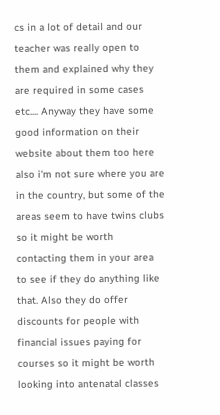cs in a lot of detail and our teacher was really open to them and explained why they are required in some cases etc.... Anyway they have some good information on their website about them too here also i'm not sure where you are in the country, but some of the areas seem to have twins clubs so it might be worth contacting them in your area to see if they do anything like that. Also they do offer discounts for people with financial issues paying for courses so it might be worth looking into antenatal classes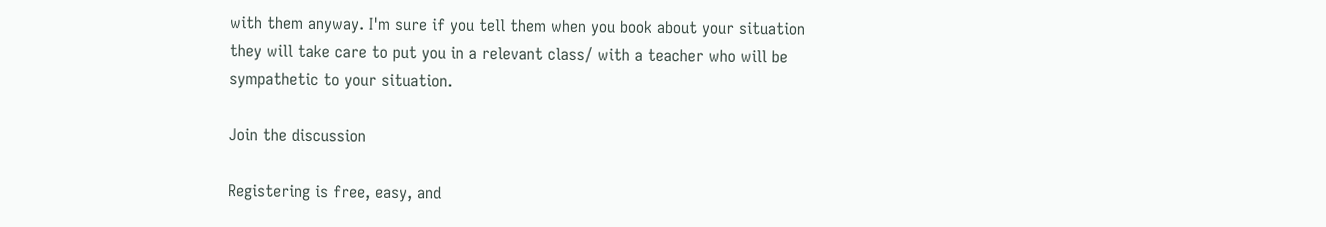with them anyway. I'm sure if you tell them when you book about your situation they will take care to put you in a relevant class/ with a teacher who will be sympathetic to your situation.

Join the discussion

Registering is free, easy, and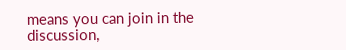means you can join in the discussion,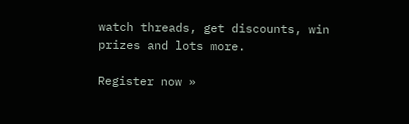watch threads, get discounts, win prizes and lots more.

Register now »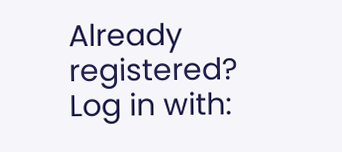Already registered? Log in with: